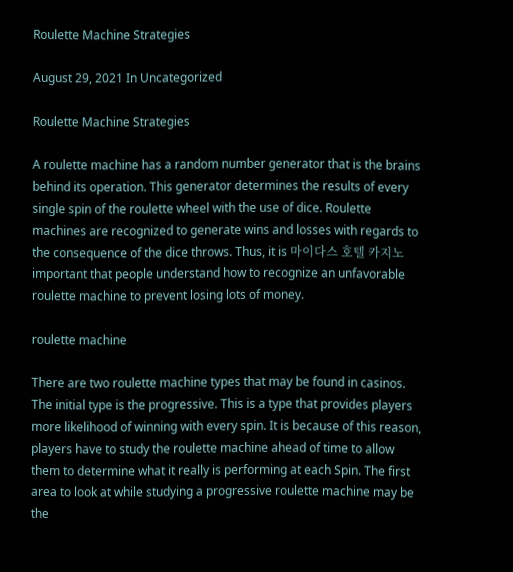Roulette Machine Strategies

August 29, 2021 In Uncategorized

Roulette Machine Strategies

A roulette machine has a random number generator that is the brains behind its operation. This generator determines the results of every single spin of the roulette wheel with the use of dice. Roulette machines are recognized to generate wins and losses with regards to the consequence of the dice throws. Thus, it is 마이다스 호텔 카지노 important that people understand how to recognize an unfavorable roulette machine to prevent losing lots of money.

roulette machine

There are two roulette machine types that may be found in casinos. The initial type is the progressive. This is a type that provides players more likelihood of winning with every spin. It is because of this reason, players have to study the roulette machine ahead of time to allow them to determine what it really is performing at each Spin. The first area to look at while studying a progressive roulette machine may be the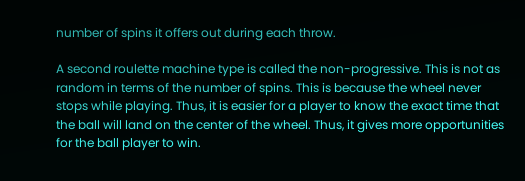number of spins it offers out during each throw.

A second roulette machine type is called the non-progressive. This is not as random in terms of the number of spins. This is because the wheel never stops while playing. Thus, it is easier for a player to know the exact time that the ball will land on the center of the wheel. Thus, it gives more opportunities for the ball player to win.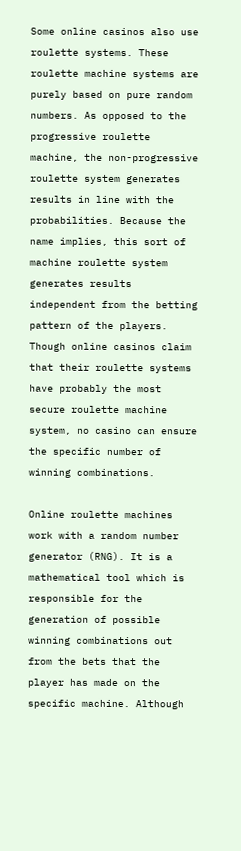Some online casinos also use roulette systems. These roulette machine systems are purely based on pure random numbers. As opposed to the progressive roulette machine, the non-progressive roulette system generates results in line with the probabilities. Because the name implies, this sort of machine roulette system generates results independent from the betting pattern of the players. Though online casinos claim that their roulette systems have probably the most secure roulette machine system, no casino can ensure the specific number of winning combinations.

Online roulette machines work with a random number generator (RNG). It is a mathematical tool which is responsible for the generation of possible winning combinations out from the bets that the player has made on the specific machine. Although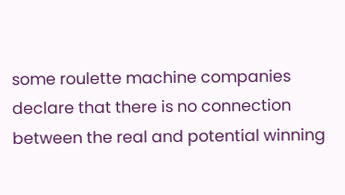some roulette machine companies declare that there is no connection between the real and potential winning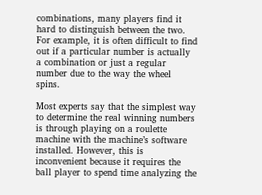combinations, many players find it hard to distinguish between the two. For example, it is often difficult to find out if a particular number is actually a combination or just a regular number due to the way the wheel spins.

Most experts say that the simplest way to determine the real winning numbers is through playing on a roulette machine with the machine’s software installed. However, this is inconvenient because it requires the ball player to spend time analyzing the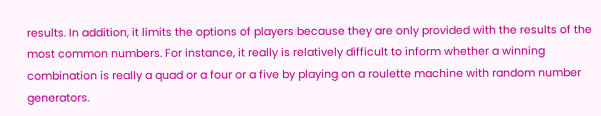results. In addition, it limits the options of players because they are only provided with the results of the most common numbers. For instance, it really is relatively difficult to inform whether a winning combination is really a quad or a four or a five by playing on a roulette machine with random number generators.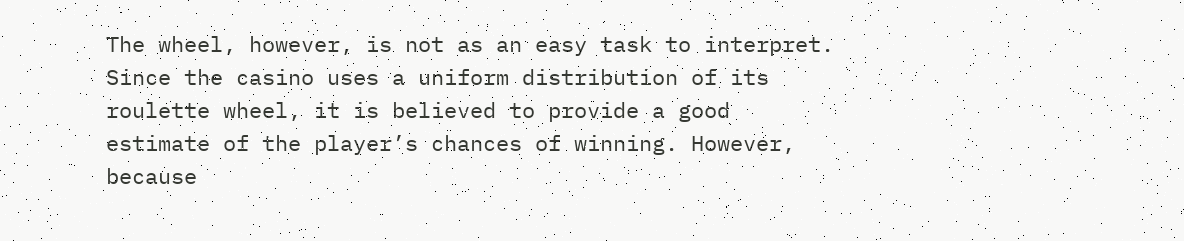The wheel, however, is not as an easy task to interpret. Since the casino uses a uniform distribution of its roulette wheel, it is believed to provide a good estimate of the player’s chances of winning. However, because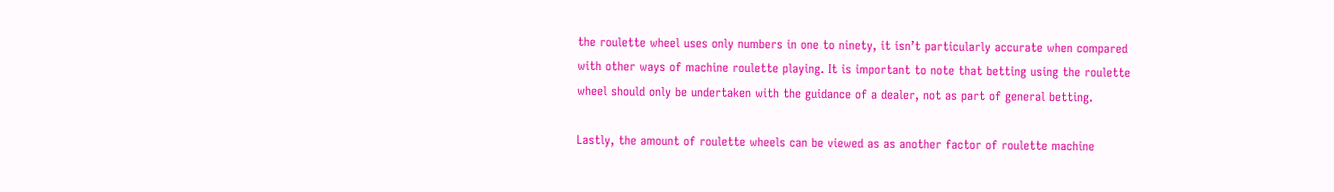the roulette wheel uses only numbers in one to ninety, it isn’t particularly accurate when compared with other ways of machine roulette playing. It is important to note that betting using the roulette wheel should only be undertaken with the guidance of a dealer, not as part of general betting.

Lastly, the amount of roulette wheels can be viewed as as another factor of roulette machine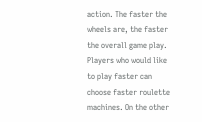action. The faster the wheels are, the faster the overall game play. Players who would like to play faster can choose faster roulette machines. On the other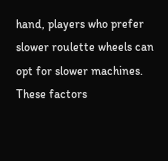hand, players who prefer slower roulette wheels can opt for slower machines. These factors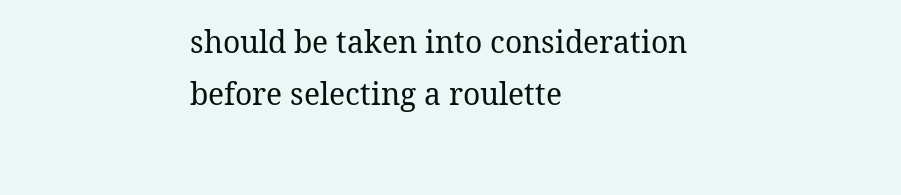should be taken into consideration before selecting a roulette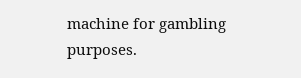machine for gambling purposes.